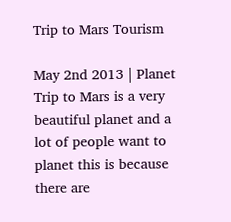Trip to Mars Tourism

May 2nd 2013 | Planet
Trip to Mars is a very beautiful planet and a lot of people want to planet this is because there are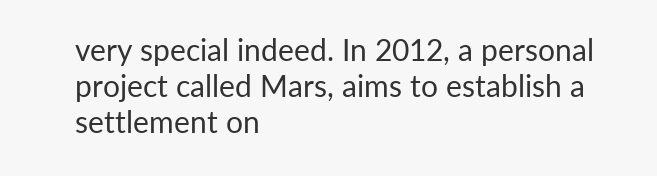very special indeed. In 2012, a personal project called Mars, aims to establish a settlement on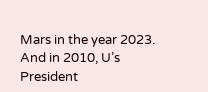Mars in the year 2023. And in 2010, U’s President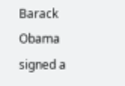Barack Obama signed a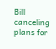Bill canceling plans for